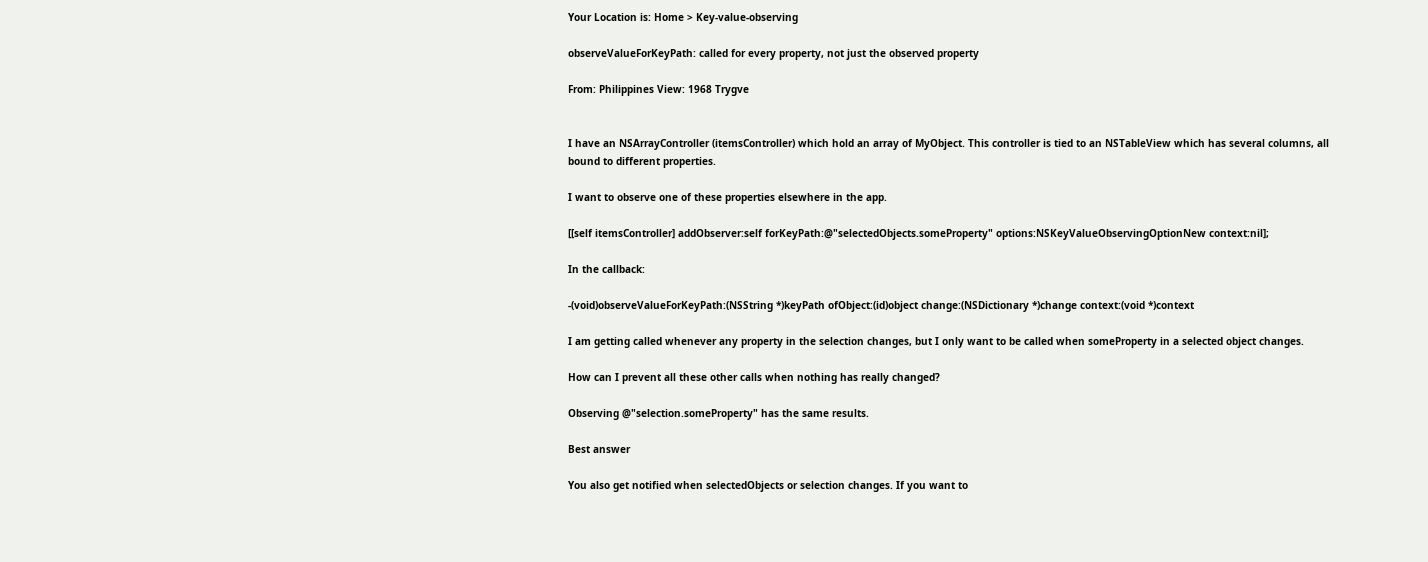Your Location is: Home > Key-value-observing

observeValueForKeyPath: called for every property, not just the observed property

From: Philippines View: 1968 Trygve


I have an NSArrayController (itemsController) which hold an array of MyObject. This controller is tied to an NSTableView which has several columns, all bound to different properties.

I want to observe one of these properties elsewhere in the app.

[[self itemsController] addObserver:self forKeyPath:@"selectedObjects.someProperty" options:NSKeyValueObservingOptionNew context:nil];

In the callback:

-(void)observeValueForKeyPath:(NSString *)keyPath ofObject:(id)object change:(NSDictionary *)change context:(void *)context

I am getting called whenever any property in the selection changes, but I only want to be called when someProperty in a selected object changes.

How can I prevent all these other calls when nothing has really changed?

Observing @"selection.someProperty" has the same results.

Best answer

You also get notified when selectedObjects or selection changes. If you want to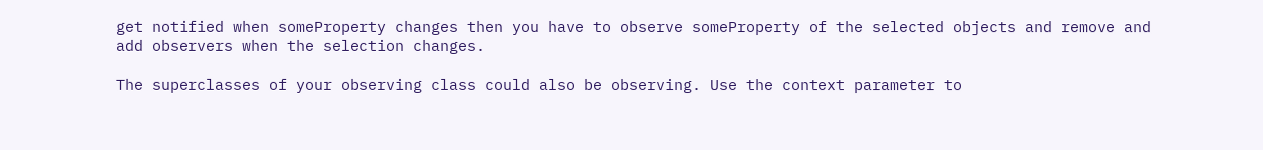get notified when someProperty changes then you have to observe someProperty of the selected objects and remove and add observers when the selection changes.

The superclasses of your observing class could also be observing. Use the context parameter to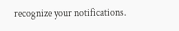recognize your notifications.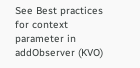See Best practices for context parameter in addObserver (KVO)